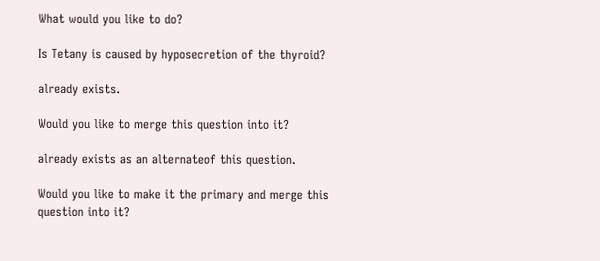What would you like to do?

Is Tetany is caused by hyposecretion of the thyroid?

already exists.

Would you like to merge this question into it?

already exists as an alternateof this question.

Would you like to make it the primary and merge this question into it?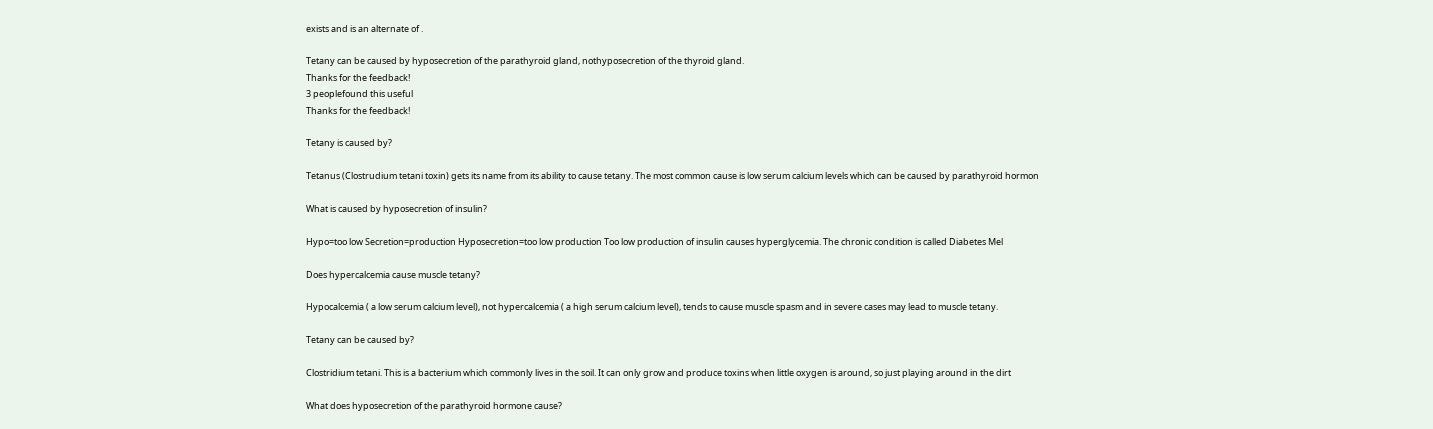exists and is an alternate of .

Tetany can be caused by hyposecretion of the parathyroid gland, nothyposecretion of the thyroid gland.
Thanks for the feedback!
3 peoplefound this useful
Thanks for the feedback!

Tetany is caused by?

Tetanus (Clostrudium tetani toxin) gets its name from its ability to cause tetany. The most common cause is low serum calcium levels which can be caused by parathyroid hormon

What is caused by hyposecretion of insulin?

Hypo=too low Secretion=production Hyposecretion=too low production Too low production of insulin causes hyperglycemia. The chronic condition is called Diabetes Mel

Does hypercalcemia cause muscle tetany?

Hypocalcemia ( a low serum calcium level), not hypercalcemia ( a high serum calcium level), tends to cause muscle spasm and in severe cases may lead to muscle tetany.

Tetany can be caused by?

Clostridium tetani. This is a bacterium which commonly lives in the soil. It can only grow and produce toxins when little oxygen is around, so just playing around in the dirt

What does hyposecretion of the parathyroid hormone cause?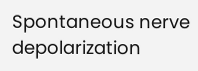Spontaneous nerve depolarization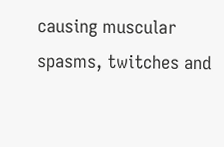causing muscular spasms, twitches and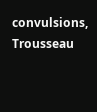convulsions, Trousseau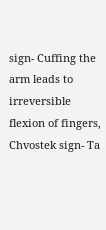sign- Cuffing the arm leads to irreversible flexion of fingers, Chvostek sign- Ta